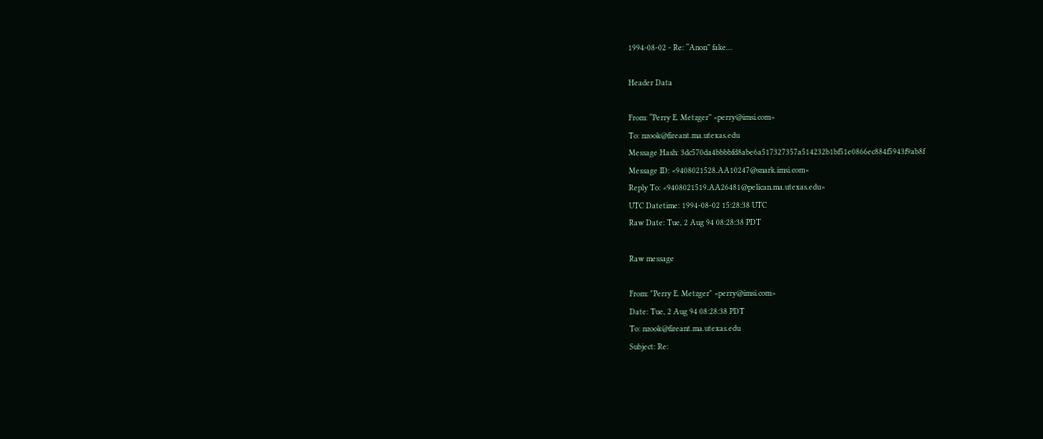1994-08-02 - Re: “Anon” fake…

Header Data

From: “Perry E. Metzger” <perry@imsi.com>
To: nzook@fireant.ma.utexas.edu
Message Hash: 3dc570da4bbbbfd8abe6a517327357a514232b1bf51e0866ec884f5943f9ab8f
Message ID: <9408021528.AA10247@snark.imsi.com>
Reply To: <9408021519.AA26481@pelican.ma.utexas.edu>
UTC Datetime: 1994-08-02 15:28:38 UTC
Raw Date: Tue, 2 Aug 94 08:28:38 PDT

Raw message

From: "Perry E. Metzger" <perry@imsi.com>
Date: Tue, 2 Aug 94 08:28:38 PDT
To: nzook@fireant.ma.utexas.edu
Subject: Re: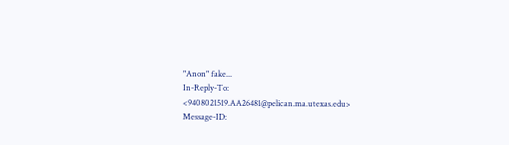"Anon" fake...
In-Reply-To: <9408021519.AA26481@pelican.ma.utexas.edu>
Message-ID: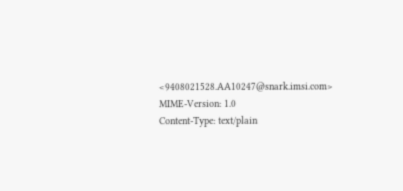<9408021528.AA10247@snark.imsi.com>
MIME-Version: 1.0
Content-Type: text/plain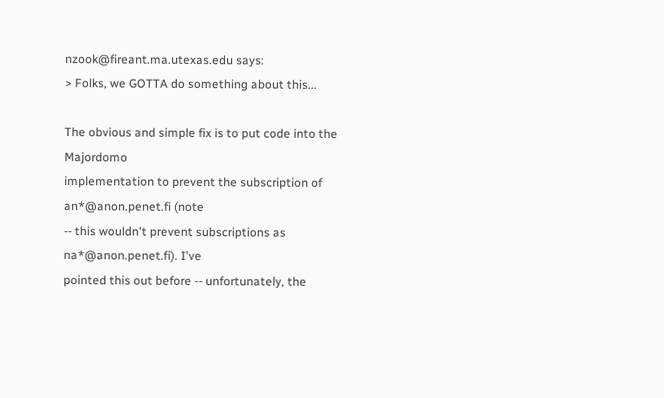nzook@fireant.ma.utexas.edu says:
> Folks, we GOTTA do something about this...

The obvious and simple fix is to put code into the Majordomo
implementation to prevent the subscription of an*@anon.penet.fi (note
-- this wouldn't prevent subscriptions as na*@anon.penet.fi). I've
pointed this out before -- unfortunately, the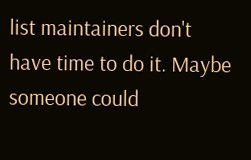list maintainers don't
have time to do it. Maybe someone could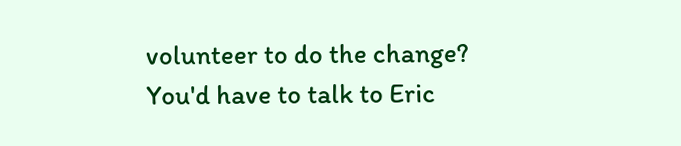volunteer to do the change?
You'd have to talk to Eric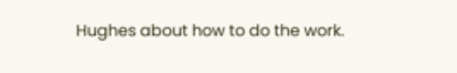Hughes about how to do the work.